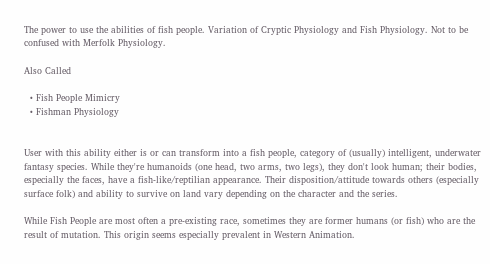The power to use the abilities of fish people. Variation of Cryptic Physiology and Fish Physiology. Not to be confused with Merfolk Physiology.

Also Called

  • Fish People Mimicry
  • Fishman Physiology


User with this ability either is or can transform into a fish people, category of (usually) intelligent, underwater fantasy species. While they're humanoids (one head, two arms, two legs), they don't look human; their bodies, especially the faces, have a fish-like/reptilian appearance. Their disposition/attitude towards others (especially surface folk) and ability to survive on land vary depending on the character and the series.

While Fish People are most often a pre-existing race, sometimes they are former humans (or fish) who are the result of mutation. This origin seems especially prevalent in Western Animation.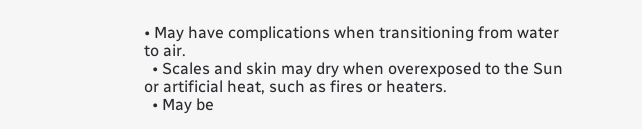• May have complications when transitioning from water to air.
  • Scales and skin may dry when overexposed to the Sun or artificial heat, such as fires or heaters.
  • May be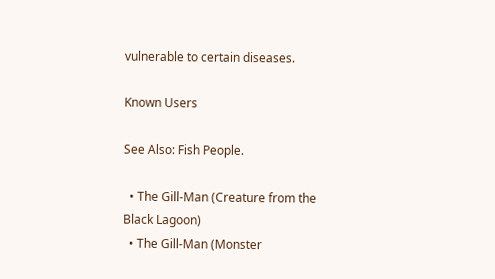vulnerable to certain diseases.

Known Users

See Also: Fish People.

  • The Gill-Man (Creature from the Black Lagoon)
  • The Gill-Man (Monster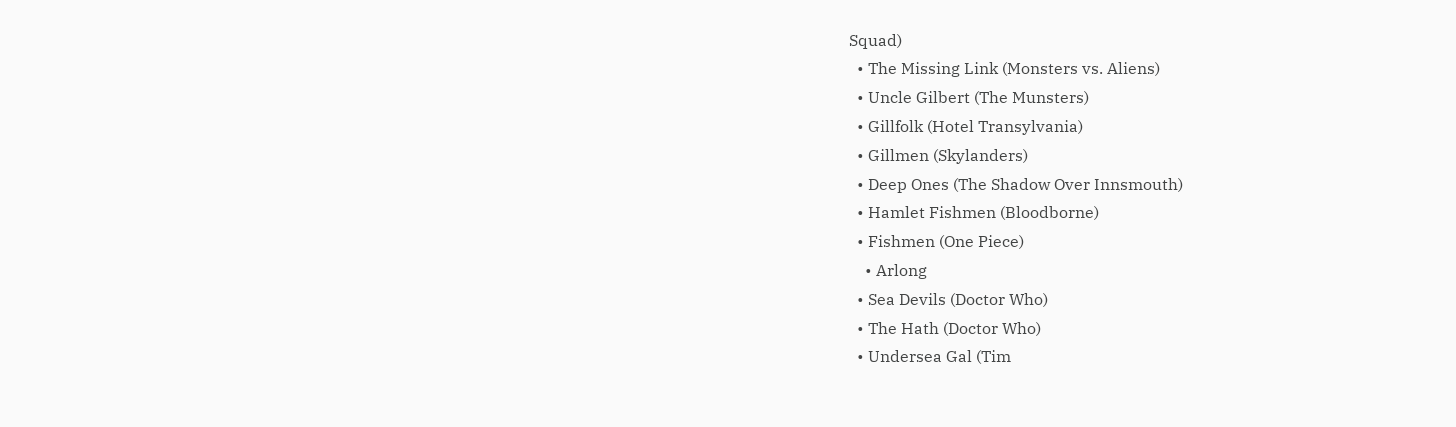Squad)
  • The Missing Link (Monsters vs. Aliens)
  • Uncle Gilbert (The Munsters)
  • Gillfolk (Hotel Transylvania)
  • Gillmen (Skylanders)
  • Deep Ones (The Shadow Over Innsmouth)
  • Hamlet Fishmen (Bloodborne)
  • Fishmen (One Piece)
    • Arlong
  • Sea Devils (Doctor Who)
  • The Hath (Doctor Who)
  • Undersea Gal (Tim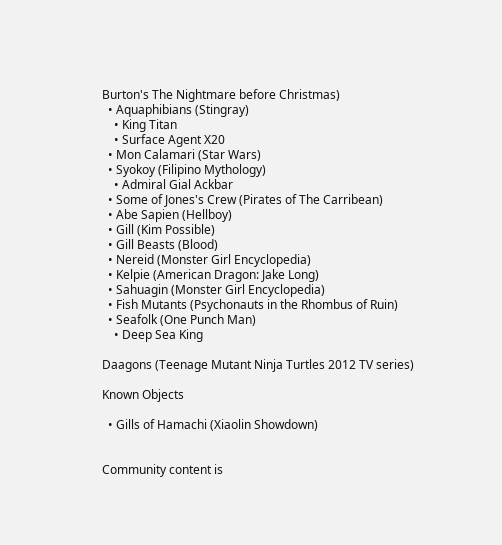Burton's The Nightmare before Christmas)
  • Aquaphibians (Stingray)
    • King Titan
    • Surface Agent X20
  • Mon Calamari (Star Wars)
  • Syokoy (Filipino Mythology)
    • Admiral Gial Ackbar
  • Some of Jones's Crew (Pirates of The Carribean)
  • Abe Sapien (Hellboy)
  • Gill (Kim Possible)
  • Gill Beasts (Blood)
  • Nereid (Monster Girl Encyclopedia)
  • Kelpie (American Dragon: Jake Long)
  • Sahuagin (Monster Girl Encyclopedia)
  • Fish Mutants (Psychonauts in the Rhombus of Ruin)
  • Seafolk (One Punch Man)
    • Deep Sea King

Daagons (Teenage Mutant Ninja Turtles 2012 TV series)

Known Objects

  • Gills of Hamachi (Xiaolin Showdown)


Community content is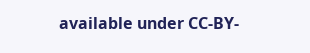available under CC-BY-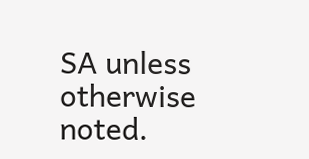SA unless otherwise noted.